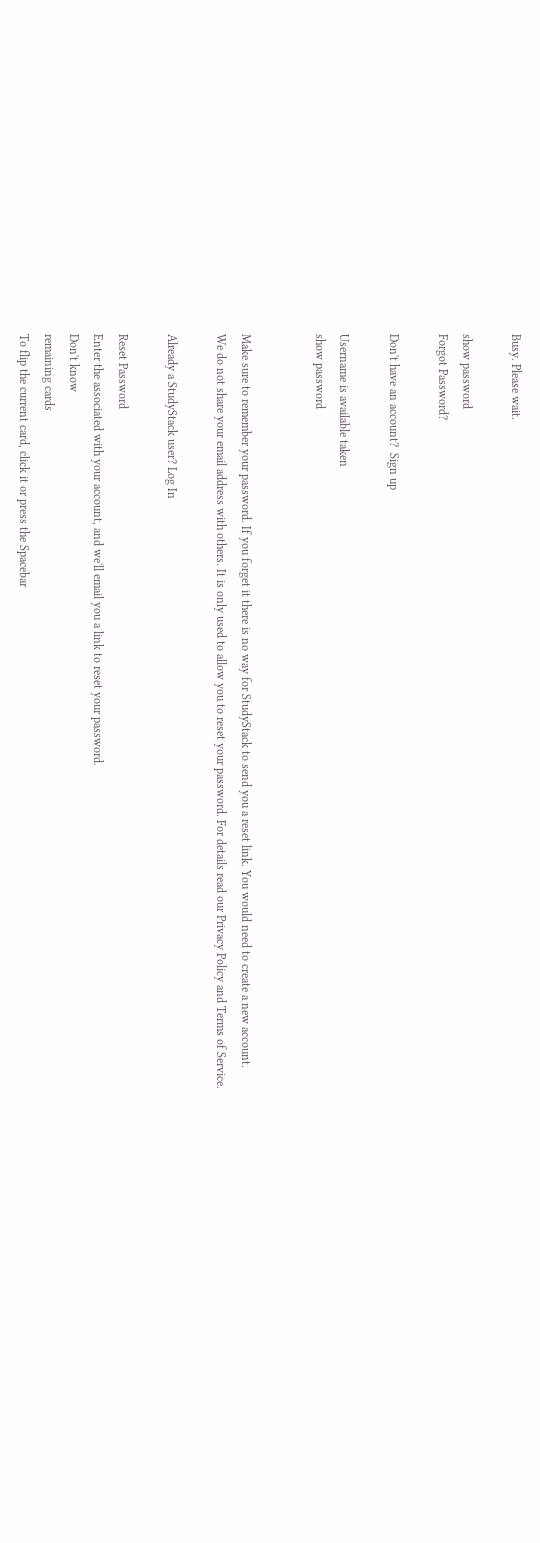Busy. Please wait.

show password
Forgot Password?

Don't have an account?  Sign up

Username is available taken
show password


Make sure to remember your password. If you forget it there is no way for StudyStack to send you a reset link. You would need to create a new account.
We do not share your email address with others. It is only used to allow you to reset your password. For details read our Privacy Policy and Terms of Service.

Already a StudyStack user? Log In

Reset Password
Enter the associated with your account, and we'll email you a link to reset your password.
Don't know
remaining cards
To flip the current card, click it or press the Spacebar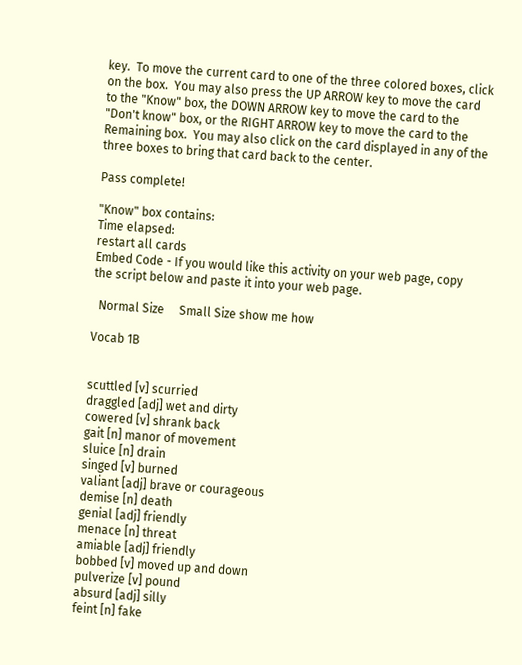key.  To move the current card to one of the three colored boxes, click on the box.  You may also press the UP ARROW key to move the card to the "Know" box, the DOWN ARROW key to move the card to the "Don't know" box, or the RIGHT ARROW key to move the card to the Remaining box.  You may also click on the card displayed in any of the three boxes to bring that card back to the center.

Pass complete!

"Know" box contains:
Time elapsed:
restart all cards
Embed Code - If you would like this activity on your web page, copy the script below and paste it into your web page.

  Normal Size     Small Size show me how

Vocab 1B


scuttled [v] scurried
draggled [adj] wet and dirty
cowered [v] shrank back
gait [n] manor of movement
sluice [n] drain
singed [v] burned
valiant [adj] brave or courageous
demise [n] death
genial [adj] friendly
menace [n] threat
amiable [adj] friendly
bobbed [v] moved up and down
pulverize [v] pound
absurd [adj] silly
feint [n] fake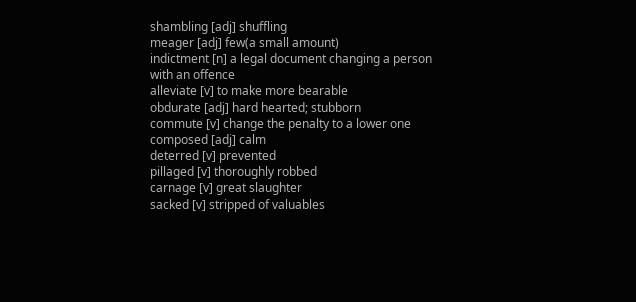shambling [adj] shuffling
meager [adj] few(a small amount)
indictment [n] a legal document changing a person with an offence
alleviate [v] to make more bearable
obdurate [adj] hard hearted; stubborn
commute [v] change the penalty to a lower one
composed [adj] calm
deterred [v] prevented
pillaged [v] thoroughly robbed
carnage [v] great slaughter
sacked [v] stripped of valuables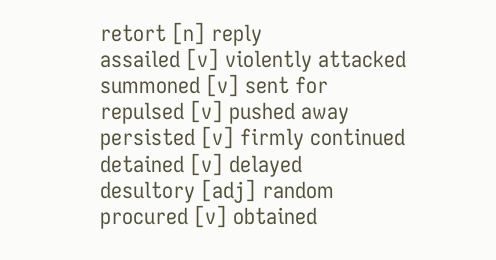retort [n] reply
assailed [v] violently attacked
summoned [v] sent for
repulsed [v] pushed away
persisted [v] firmly continued
detained [v] delayed
desultory [adj] random
procured [v] obtained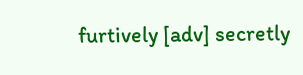furtively [adv] secretly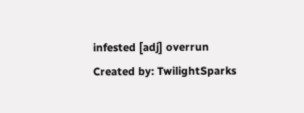infested [adj] overrun
Created by: TwilightSparks